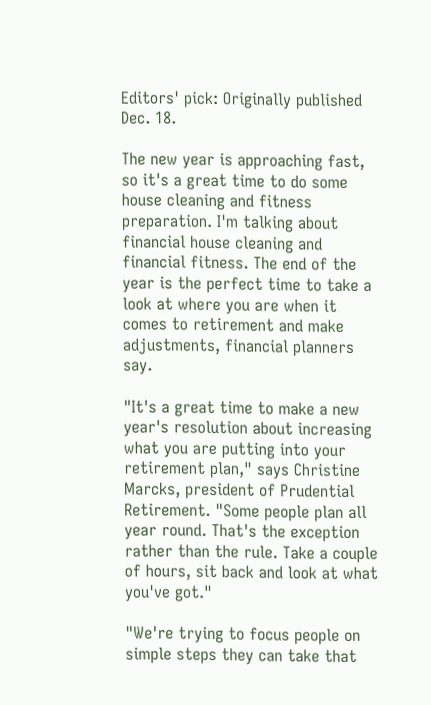Editors' pick: Originally published Dec. 18.

The new year is approaching fast, so it's a great time to do some house cleaning and fitness preparation. I'm talking about financial house cleaning and financial fitness. The end of the year is the perfect time to take a look at where you are when it comes to retirement and make adjustments, financial planners say.

"It's a great time to make a new year's resolution about increasing what you are putting into your retirement plan," says Christine Marcks, president of Prudential Retirement. "Some people plan all year round. That's the exception rather than the rule. Take a couple of hours, sit back and look at what you've got."

"We're trying to focus people on simple steps they can take that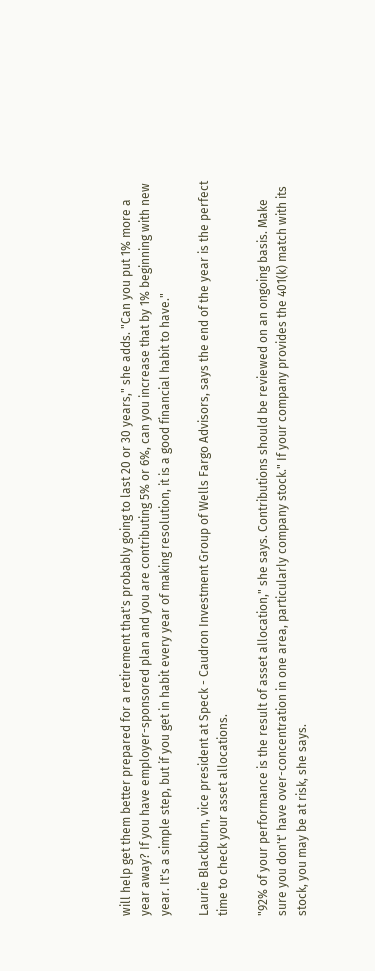will help get them better prepared for a retirement that's probably going to last 20 or 30 years," she adds. "Can you put 1% more a year away? If you have employer-sponsored plan and you are contributing 5% or 6%, can you increase that by 1% beginning with new year. It's a simple step, but if you get in habit every year of making resolution, it is a good financial habit to have."

Laurie Blackburn, vice president at Speck - Caudron Investment Group of Wells Fargo Advisors, says the end of the year is the perfect time to check your asset allocations.

"92% of your performance is the result of asset allocation," she says. Contributions should be reviewed on an ongoing basis. Make sure you don't' have over-concentration in one area, particularly company stock." If your company provides the 401(k) match with its stock, you may be at risk, she says.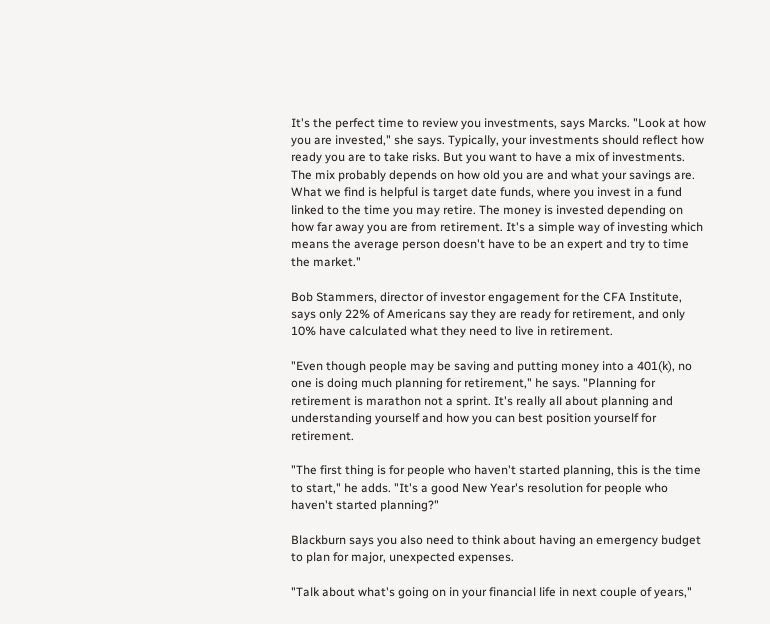It's the perfect time to review you investments, says Marcks. "Look at how you are invested," she says. Typically, your investments should reflect how ready you are to take risks. But you want to have a mix of investments. The mix probably depends on how old you are and what your savings are. What we find is helpful is target date funds, where you invest in a fund linked to the time you may retire. The money is invested depending on how far away you are from retirement. It's a simple way of investing which means the average person doesn't have to be an expert and try to time the market."

Bob Stammers, director of investor engagement for the CFA Institute, says only 22% of Americans say they are ready for retirement, and only 10% have calculated what they need to live in retirement.

"Even though people may be saving and putting money into a 401(k), no one is doing much planning for retirement," he says. "Planning for retirement is marathon not a sprint. It's really all about planning and understanding yourself and how you can best position yourself for retirement.

"The first thing is for people who haven't started planning, this is the time to start," he adds. "It's a good New Year's resolution for people who haven't started planning?"

Blackburn says you also need to think about having an emergency budget to plan for major, unexpected expenses.

"Talk about what's going on in your financial life in next couple of years,"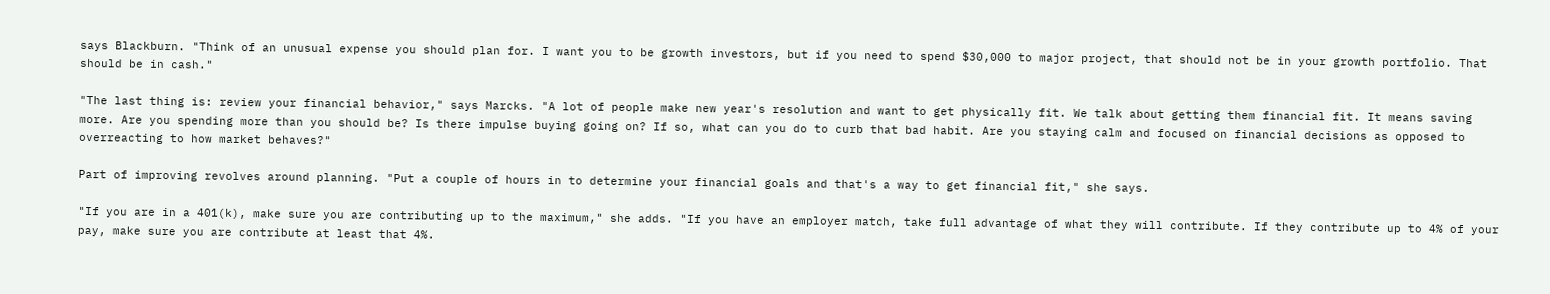says Blackburn. "Think of an unusual expense you should plan for. I want you to be growth investors, but if you need to spend $30,000 to major project, that should not be in your growth portfolio. That should be in cash."

"The last thing is: review your financial behavior," says Marcks. "A lot of people make new year's resolution and want to get physically fit. We talk about getting them financial fit. It means saving more. Are you spending more than you should be? Is there impulse buying going on? If so, what can you do to curb that bad habit. Are you staying calm and focused on financial decisions as opposed to overreacting to how market behaves?"

Part of improving revolves around planning. "Put a couple of hours in to determine your financial goals and that's a way to get financial fit," she says.

"If you are in a 401(k), make sure you are contributing up to the maximum," she adds. "If you have an employer match, take full advantage of what they will contribute. If they contribute up to 4% of your pay, make sure you are contribute at least that 4%.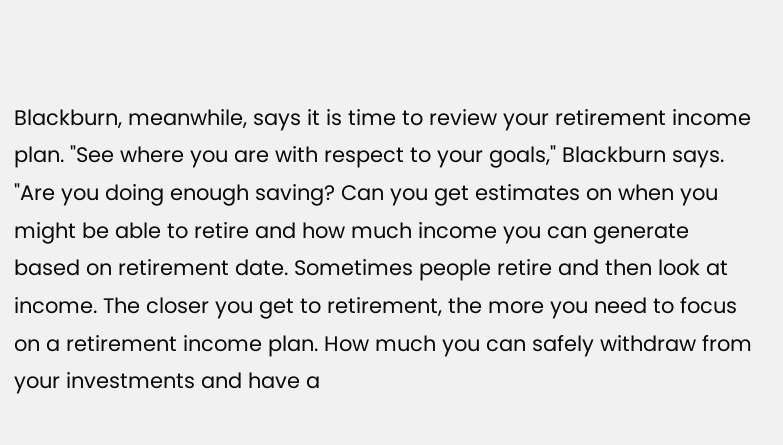Blackburn, meanwhile, says it is time to review your retirement income plan. "See where you are with respect to your goals," Blackburn says. "Are you doing enough saving? Can you get estimates on when you might be able to retire and how much income you can generate based on retirement date. Sometimes people retire and then look at income. The closer you get to retirement, the more you need to focus on a retirement income plan. How much you can safely withdraw from your investments and have a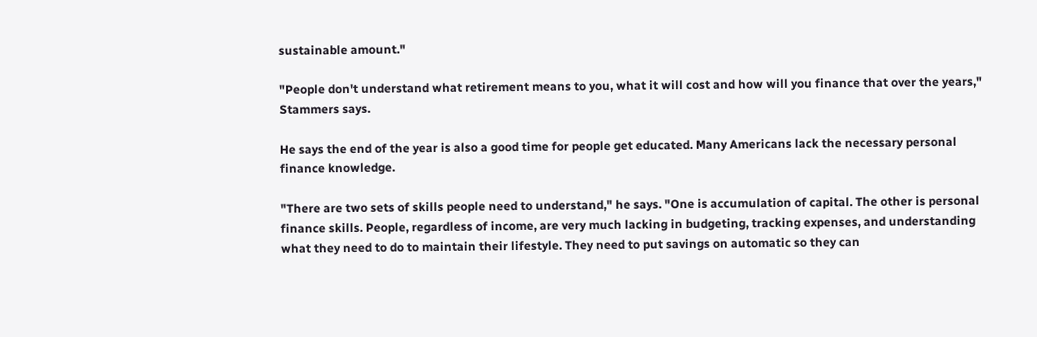sustainable amount."

"People don't understand what retirement means to you, what it will cost and how will you finance that over the years," Stammers says.

He says the end of the year is also a good time for people get educated. Many Americans lack the necessary personal finance knowledge.

"There are two sets of skills people need to understand," he says. "One is accumulation of capital. The other is personal finance skills. People, regardless of income, are very much lacking in budgeting, tracking expenses, and understanding what they need to do to maintain their lifestyle. They need to put savings on automatic so they can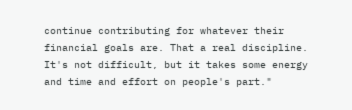continue contributing for whatever their financial goals are. That a real discipline. It's not difficult, but it takes some energy and time and effort on people's part."